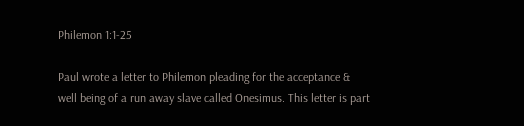Philemon 1:1-25

Paul wrote a letter to Philemon pleading for the acceptance & well being of a run away slave called Onesimus. This letter is part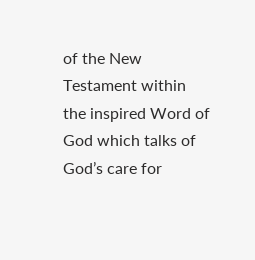of the New Testament within the inspired Word of God which talks of God’s care for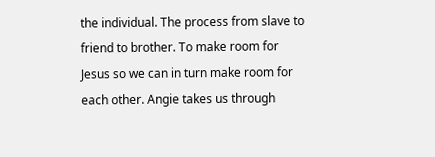the individual. The process from slave to friend to brother. To make room for Jesus so we can in turn make room for each other. Angie takes us through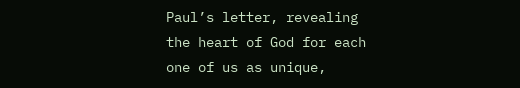Paul’s letter, revealing the heart of God for each one of us as unique,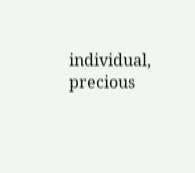individual, precious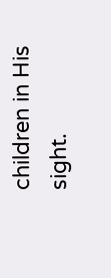children in His sight.